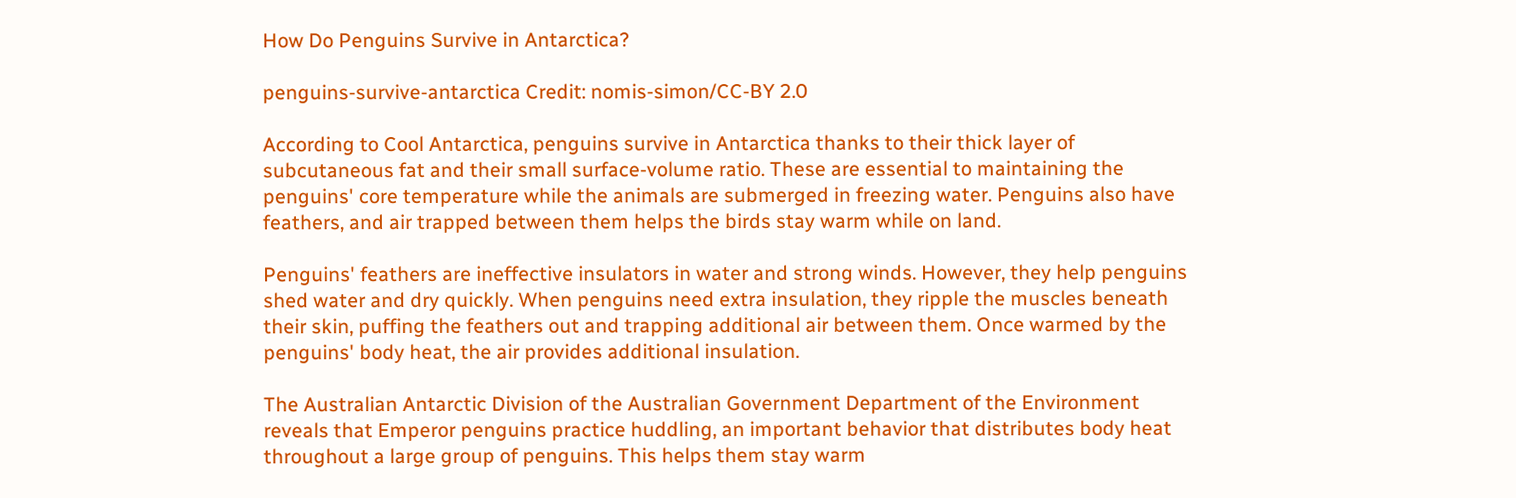How Do Penguins Survive in Antarctica?

penguins-survive-antarctica Credit: nomis-simon/CC-BY 2.0

According to Cool Antarctica, penguins survive in Antarctica thanks to their thick layer of subcutaneous fat and their small surface-volume ratio. These are essential to maintaining the penguins' core temperature while the animals are submerged in freezing water. Penguins also have feathers, and air trapped between them helps the birds stay warm while on land.

Penguins' feathers are ineffective insulators in water and strong winds. However, they help penguins shed water and dry quickly. When penguins need extra insulation, they ripple the muscles beneath their skin, puffing the feathers out and trapping additional air between them. Once warmed by the penguins' body heat, the air provides additional insulation.

The Australian Antarctic Division of the Australian Government Department of the Environment reveals that Emperor penguins practice huddling, an important behavior that distributes body heat throughout a large group of penguins. This helps them stay warm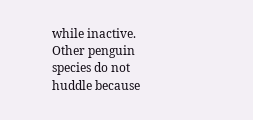while inactive. Other penguin species do not huddle because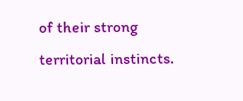of their strong territorial instincts.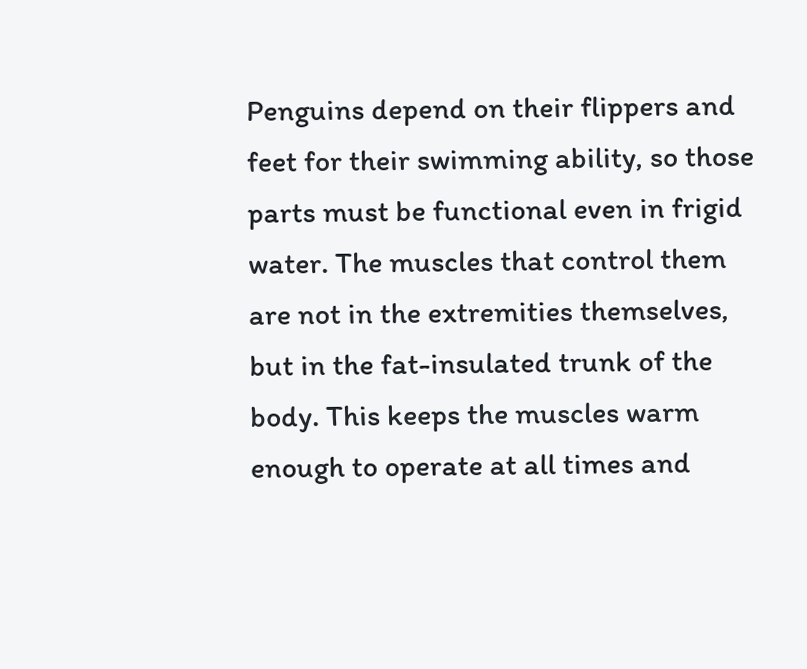Penguins depend on their flippers and feet for their swimming ability, so those parts must be functional even in frigid water. The muscles that control them are not in the extremities themselves, but in the fat-insulated trunk of the body. This keeps the muscles warm enough to operate at all times and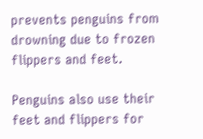prevents penguins from drowning due to frozen flippers and feet.

Penguins also use their feet and flippers for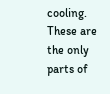cooling. These are the only parts of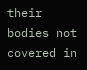their bodies not covered in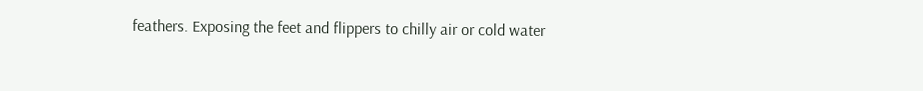feathers. Exposing the feet and flippers to chilly air or cold water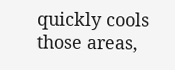quickly cools those areas,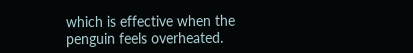which is effective when the penguin feels overheated.